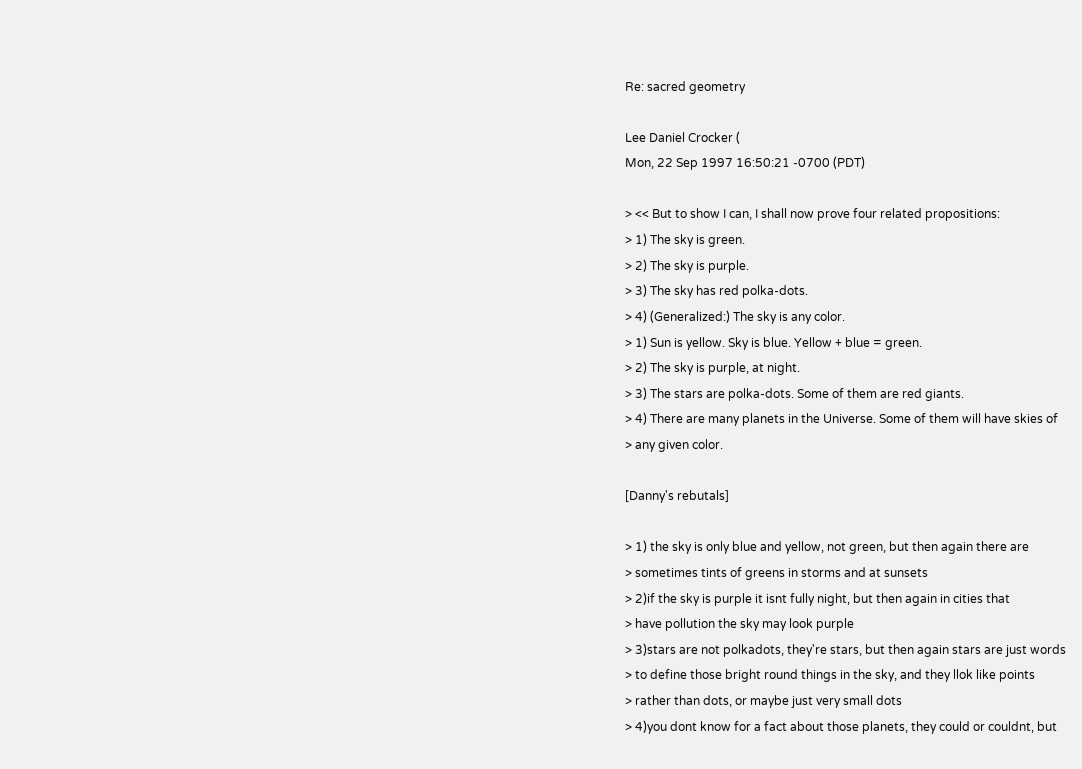Re: sacred geometry

Lee Daniel Crocker (
Mon, 22 Sep 1997 16:50:21 -0700 (PDT)

> << But to show I can, I shall now prove four related propositions:
> 1) The sky is green.
> 2) The sky is purple.
> 3) The sky has red polka-dots.
> 4) (Generalized:) The sky is any color.
> 1) Sun is yellow. Sky is blue. Yellow + blue = green.
> 2) The sky is purple, at night.
> 3) The stars are polka-dots. Some of them are red giants.
> 4) There are many planets in the Universe. Some of them will have skies of
> any given color.

[Danny's rebutals]

> 1) the sky is only blue and yellow, not green, but then again there are
> sometimes tints of greens in storms and at sunsets
> 2)if the sky is purple it isnt fully night, but then again in cities that
> have pollution the sky may look purple
> 3)stars are not polkadots, they're stars, but then again stars are just words
> to define those bright round things in the sky, and they llok like points
> rather than dots, or maybe just very small dots
> 4)you dont know for a fact about those planets, they could or couldnt, but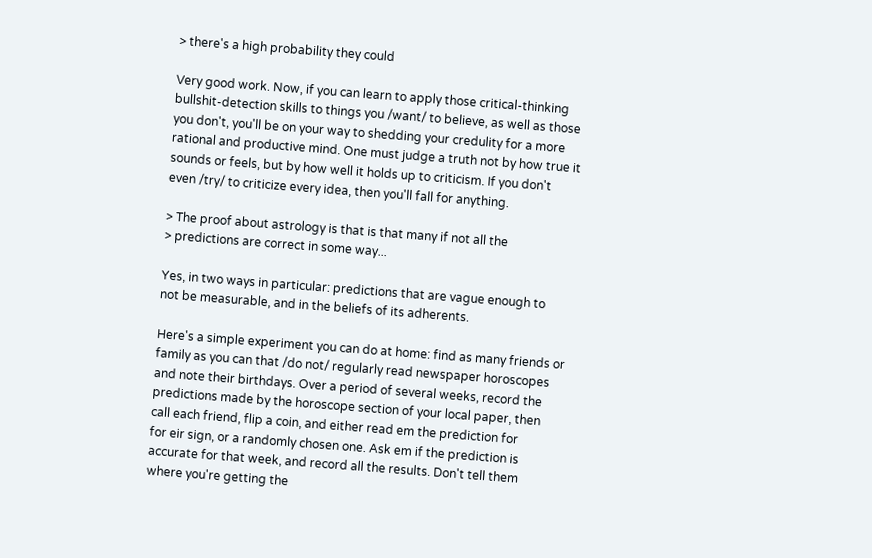> there's a high probability they could

Very good work. Now, if you can learn to apply those critical-thinking
bullshit-detection skills to things you /want/ to believe, as well as those
you don't, you'll be on your way to shedding your credulity for a more
rational and productive mind. One must judge a truth not by how true it
sounds or feels, but by how well it holds up to criticism. If you don't
even /try/ to criticize every idea, then you'll fall for anything.

> The proof about astrology is that is that many if not all the
> predictions are correct in some way...

Yes, in two ways in particular: predictions that are vague enough to
not be measurable, and in the beliefs of its adherents.

Here's a simple experiment you can do at home: find as many friends or
family as you can that /do not/ regularly read newspaper horoscopes
and note their birthdays. Over a period of several weeks, record the
predictions made by the horoscope section of your local paper, then
call each friend, flip a coin, and either read em the prediction for
for eir sign, or a randomly chosen one. Ask em if the prediction is
accurate for that week, and record all the results. Don't tell them
where you're getting the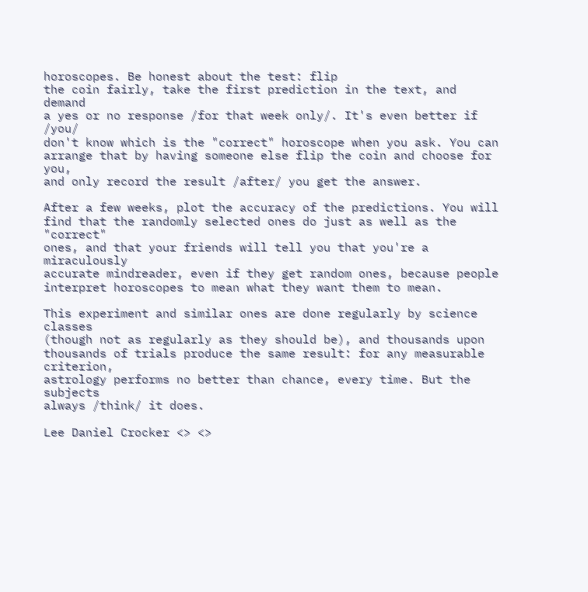horoscopes. Be honest about the test: flip
the coin fairly, take the first prediction in the text, and demand
a yes or no response /for that week only/. It's even better if /you/
don't know which is the "correct" horoscope when you ask. You can
arrange that by having someone else flip the coin and choose for you,
and only record the result /after/ you get the answer.

After a few weeks, plot the accuracy of the predictions. You will
find that the randomly selected ones do just as well as the "correct"
ones, and that your friends will tell you that you're a miraculously
accurate mindreader, even if they get random ones, because people
interpret horoscopes to mean what they want them to mean.

This experiment and similar ones are done regularly by science classes
(though not as regularly as they should be), and thousands upon
thousands of trials produce the same result: for any measurable criterion,
astrology performs no better than chance, every time. But the subjects
always /think/ it does.

Lee Daniel Crocker <> <>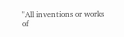"All inventions or works of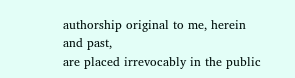authorship original to me, herein and past,
are placed irrevocably in the public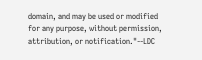domain, and may be used or modified
for any purpose, without permission, attribution, or notification."--LDC